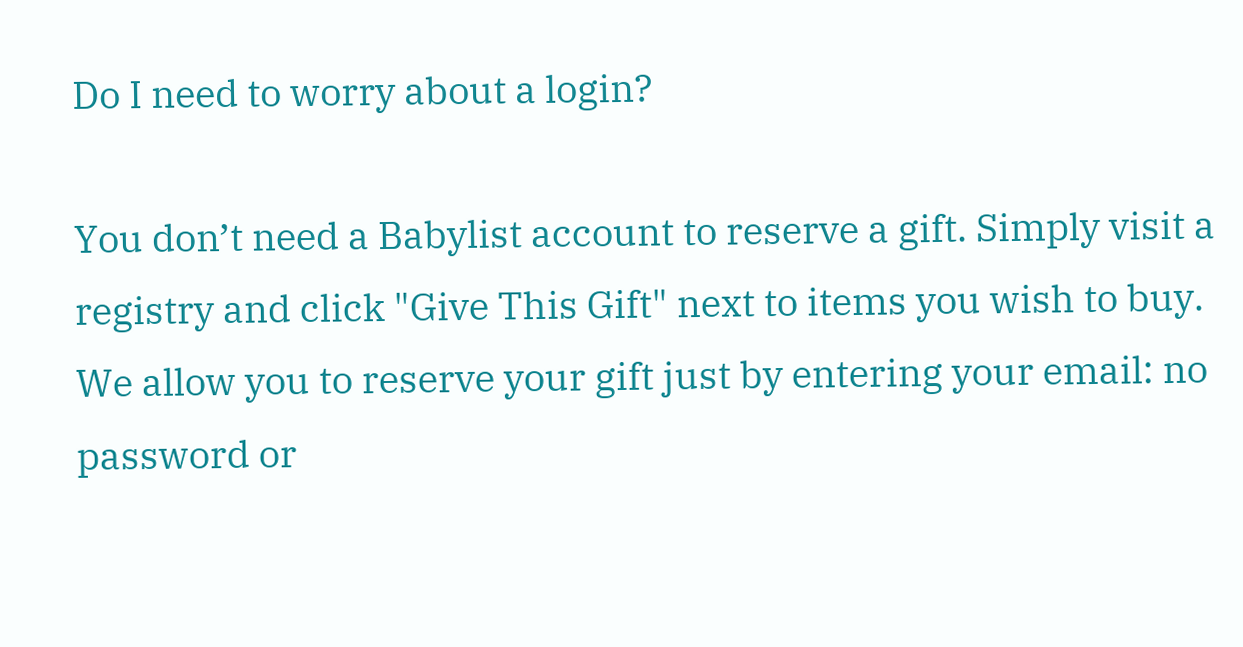Do I need to worry about a login?

You don’t need a Babylist account to reserve a gift. Simply visit a registry and click "Give This Gift" next to items you wish to buy. We allow you to reserve your gift just by entering your email: no password or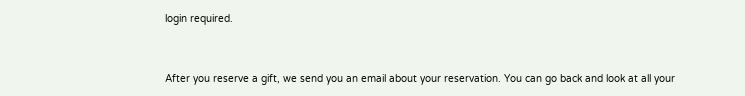login required.


After you reserve a gift, we send you an email about your reservation. You can go back and look at all your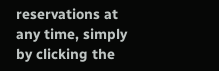reservations at any time, simply by clicking the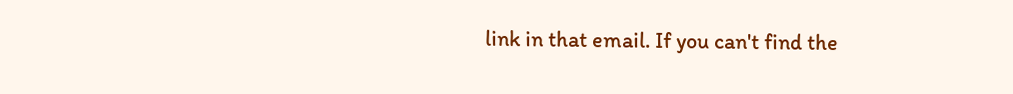link in that email. If you can't find the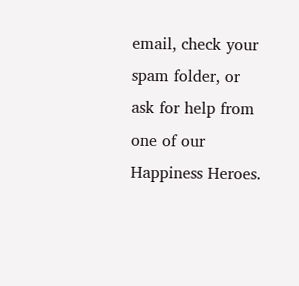email, check your spam folder, or ask for help from one of our Happiness Heroes.